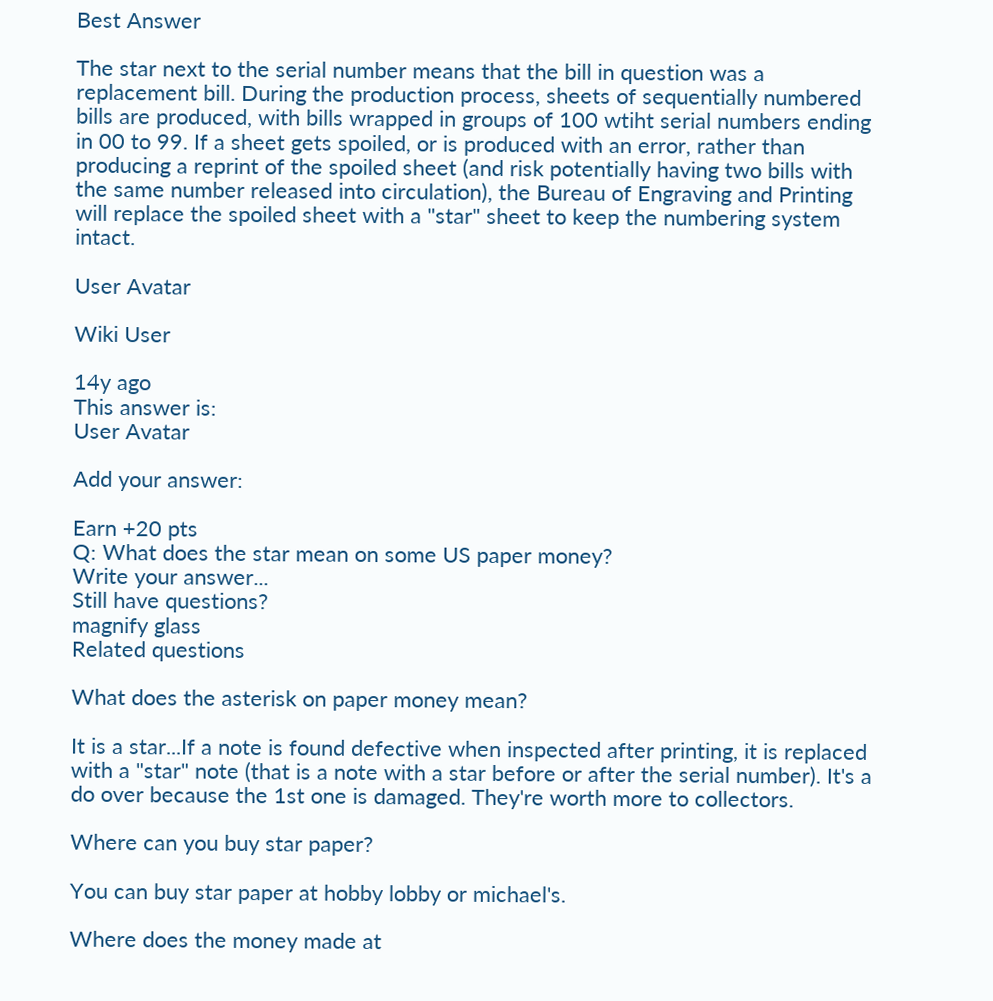Best Answer

The star next to the serial number means that the bill in question was a replacement bill. During the production process, sheets of sequentially numbered bills are produced, with bills wrapped in groups of 100 wtiht serial numbers ending in 00 to 99. If a sheet gets spoiled, or is produced with an error, rather than producing a reprint of the spoiled sheet (and risk potentially having two bills with the same number released into circulation), the Bureau of Engraving and Printing will replace the spoiled sheet with a "star" sheet to keep the numbering system intact.

User Avatar

Wiki User

14y ago
This answer is:
User Avatar

Add your answer:

Earn +20 pts
Q: What does the star mean on some US paper money?
Write your answer...
Still have questions?
magnify glass
Related questions

What does the asterisk on paper money mean?

It is a star...If a note is found defective when inspected after printing, it is replaced with a "star" note (that is a note with a star before or after the serial number). It's a do over because the 1st one is damaged. They're worth more to collectors.

Where can you buy star paper?

You can buy star paper at hobby lobby or michael's.

Where does the money made at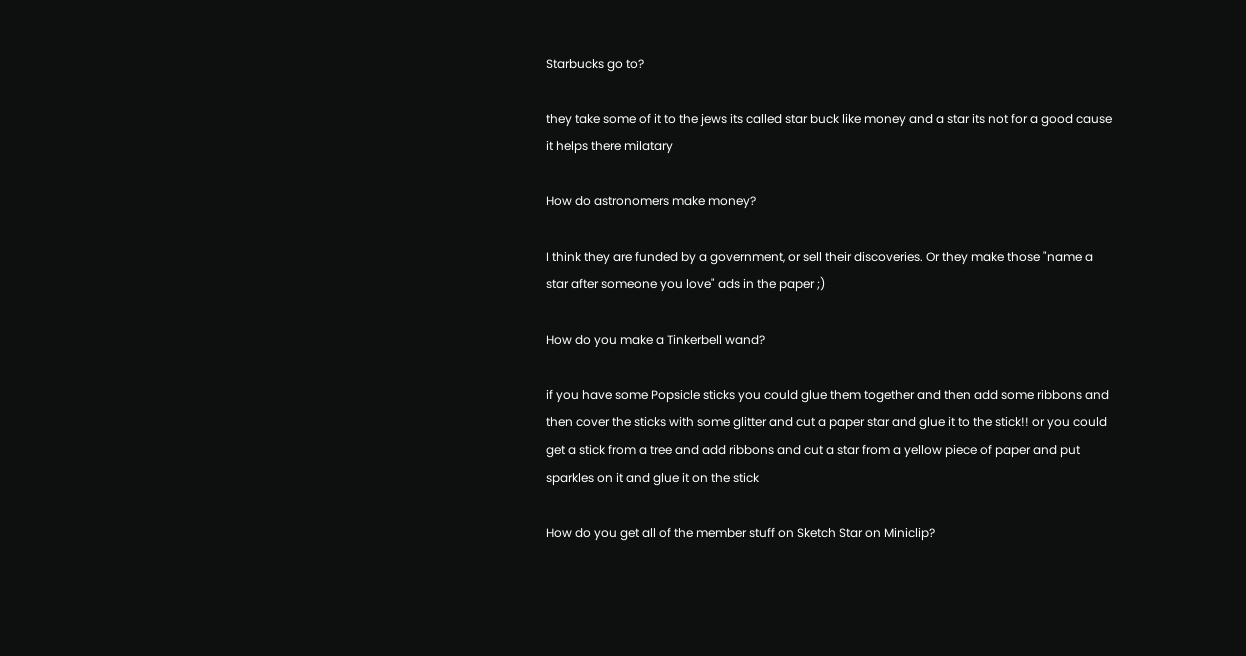Starbucks go to?

they take some of it to the jews its called star buck like money and a star its not for a good cause it helps there milatary

How do astronomers make money?

I think they are funded by a government, or sell their discoveries. Or they make those "name a star after someone you love" ads in the paper ;)

How do you make a Tinkerbell wand?

if you have some Popsicle sticks you could glue them together and then add some ribbons and then cover the sticks with some glitter and cut a paper star and glue it to the stick!! or you could get a stick from a tree and add ribbons and cut a star from a yellow piece of paper and put sparkles on it and glue it on the stick

How do you get all of the member stuff on Sketch Star on Miniclip?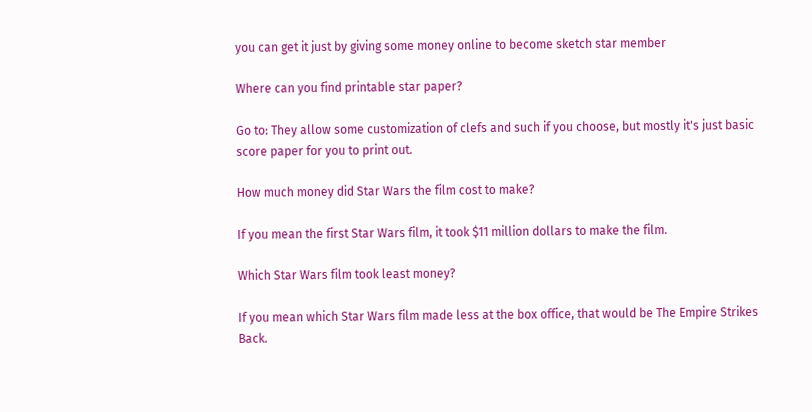you can get it just by giving some money online to become sketch star member

Where can you find printable star paper?

Go to: They allow some customization of clefs and such if you choose, but mostly it's just basic score paper for you to print out.

How much money did Star Wars the film cost to make?

If you mean the first Star Wars film, it took $11 million dollars to make the film.

Which Star Wars film took least money?

If you mean which Star Wars film made less at the box office, that would be The Empire Strikes Back.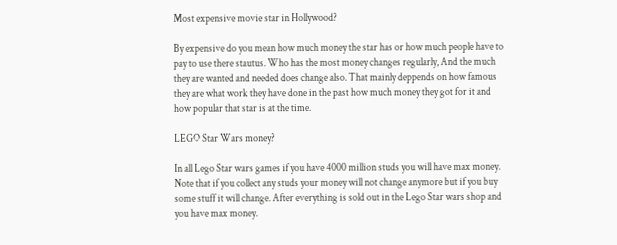Most expensive movie star in Hollywood?

By expensive do you mean how much money the star has or how much people have to pay to use there stautus. Who has the most money changes regularly, And the much they are wanted and needed does change also. That mainly deppends on how famous they are what work they have done in the past how much money they got for it and how popular that star is at the time.

LEGO Star Wars money?

In all Lego Star wars games if you have 4000 million studs you will have max money. Note that if you collect any studs your money will not change anymore but if you buy some stuff it will change. After everything is sold out in the Lego Star wars shop and you have max money.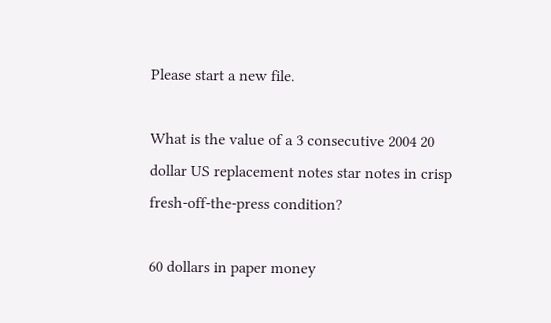Please start a new file.

What is the value of a 3 consecutive 2004 20 dollar US replacement notes star notes in crisp fresh-off-the-press condition?

60 dollars in paper money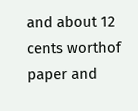and about 12 cents worthof paper and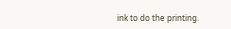ink to do the printing.